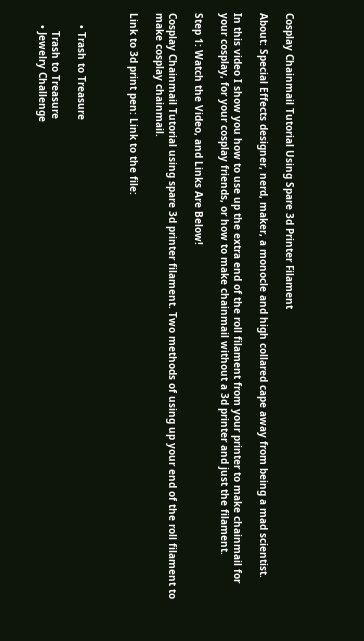Cosplay Chainmail Tutorial Using Spare 3d Printer Filament

About: Special Effects designer, nerd, maker, a monocle and high collared cape away from being a mad scientist.

In this video I show you how to use up the extra end of the roll filament from your printer to make chainmail for your cosplay, for your cosplay friends, or how to make chainmail without a 3d printer and just the filament.

Step 1: Watch the Video, and Links Are Below!

Cosplay Chainmail Tutorial using spare 3d printer filament. Two methods of using up your end of the roll filament to make cosplay chainmail.

Link to 3d print pen: Link to the file:



    • Trash to Treasure

      Trash to Treasure
    • Jewelry Challenge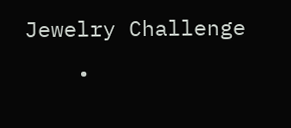Jewelry Challenge
    •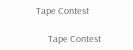Tape Contest

      Tape Contest